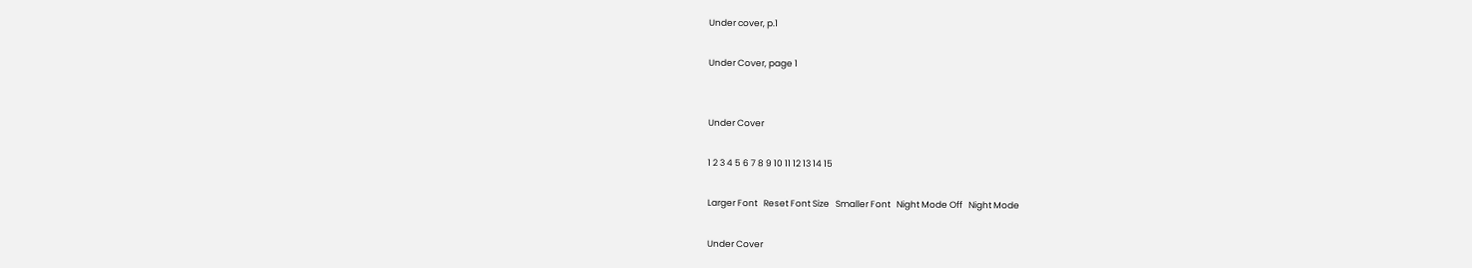Under cover, p.1

Under Cover, page 1


Under Cover

1 2 3 4 5 6 7 8 9 10 11 12 13 14 15

Larger Font   Reset Font Size   Smaller Font   Night Mode Off   Night Mode

Under Cover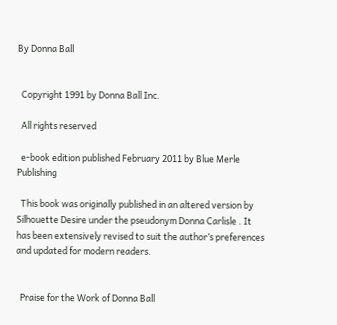By Donna Ball


  Copyright 1991 by Donna Ball Inc.

  All rights reserved

  e-book edition published February 2011 by Blue Merle Publishing

  This book was originally published in an altered version by Silhouette Desire under the pseudonym Donna Carlisle . It has been extensively revised to suit the author’s preferences and updated for modern readers.


  Praise for the Work of Donna Ball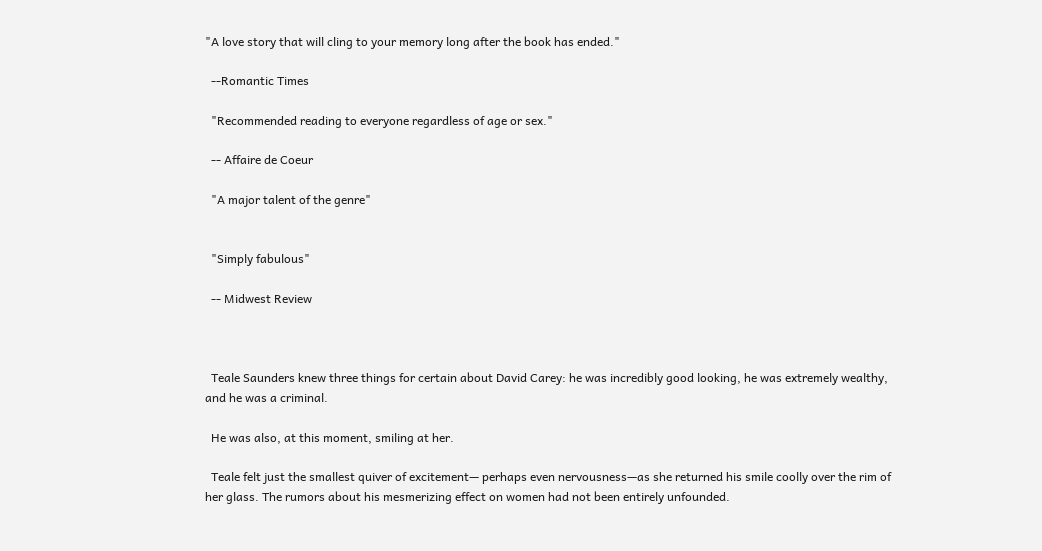"A love story that will cling to your memory long after the book has ended."

  --Romantic Times

  "Recommended reading to everyone regardless of age or sex."

  -- Affaire de Coeur

  "A major talent of the genre"


  "Simply fabulous"

  -- Midwest Review



  Teale Saunders knew three things for certain about David Carey: he was incredibly good looking, he was extremely wealthy, and he was a criminal.

  He was also, at this moment, smiling at her.

  Teale felt just the smallest quiver of excitement— perhaps even nervousness—as she returned his smile coolly over the rim of her glass. The rumors about his mesmerizing effect on women had not been entirely unfounded.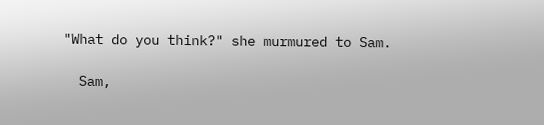"What do you think?" she murmured to Sam.

  Sam,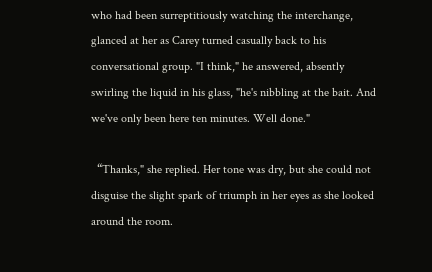who had been surreptitiously watching the interchange, glanced at her as Carey turned casually back to his conversational group. "I think," he answered, absently swirling the liquid in his glass, "he's nibbling at the bait. And we've only been here ten minutes. Well done."

  “Thanks," she replied. Her tone was dry, but she could not disguise the slight spark of triumph in her eyes as she looked around the room.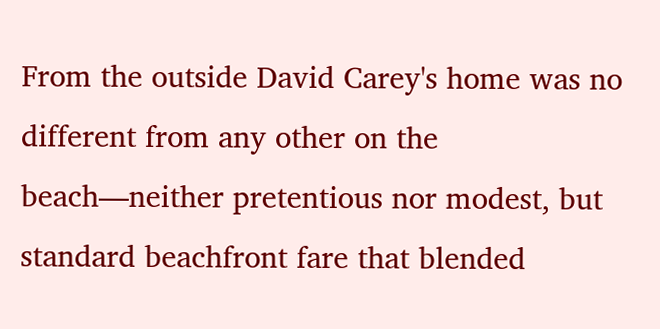From the outside David Carey's home was no different from any other on the beach—neither pretentious nor modest, but standard beachfront fare that blended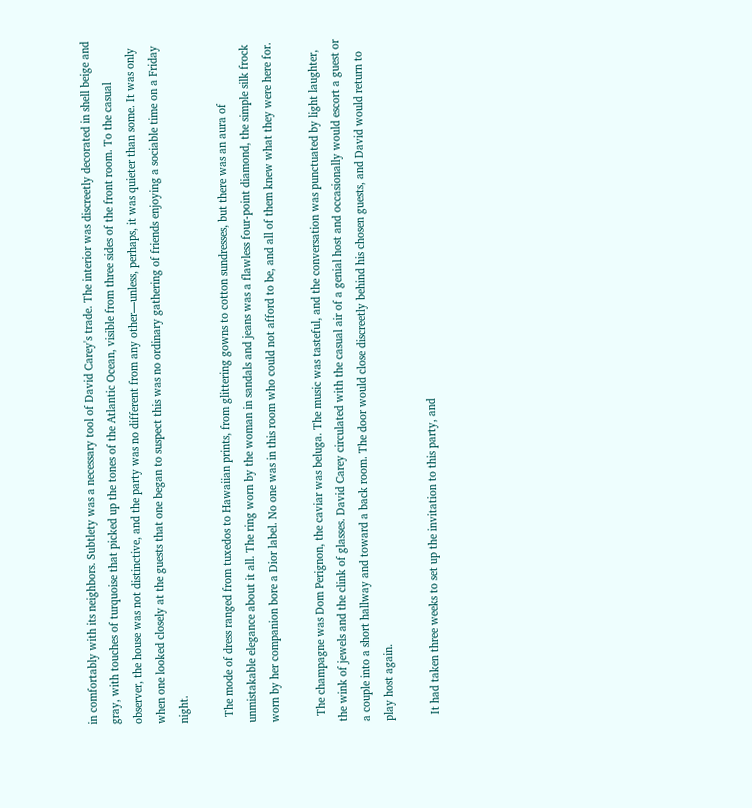in comfortably with its neighbors. Subtlety was a necessary tool of David Carey's trade. The interior was discreetly decorated in shell beige and gray, with touches of turquoise that picked up the tones of the Atlantic Ocean, visible from three sides of the front room. To the casual observer, the house was not distinctive, and the party was no different from any other—unless, perhaps, it was quieter than some. It was only when one looked closely at the guests that one began to suspect this was no ordinary gathering of friends enjoying a sociable time on a Friday night.

  The mode of dress ranged from tuxedos to Hawaiian prints, from glittering gowns to cotton sundresses, but there was an aura of unmistakable elegance about it all. The ring worn by the woman in sandals and jeans was a flawless four-point diamond, the simple silk frock worn by her companion bore a Dior label. No one was in this room who could not afford to be, and all of them knew what they were here for.

  The champagne was Dom Perignon, the caviar was beluga. The music was tasteful, and the conversation was punctuated by light laughter, the wink of jewels and the clink of glasses. David Carey circulated with the casual air of a genial host and occasionally would escort a guest or a couple into a short hallway and toward a back room. The door would close discreetly behind his chosen guests, and David would return to play host again.

  It had taken three weeks to set up the invitation to this party, and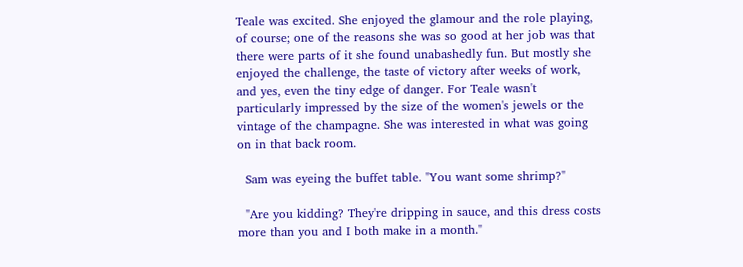Teale was excited. She enjoyed the glamour and the role playing, of course; one of the reasons she was so good at her job was that there were parts of it she found unabashedly fun. But mostly she enjoyed the challenge, the taste of victory after weeks of work, and yes, even the tiny edge of danger. For Teale wasn't particularly impressed by the size of the women's jewels or the vintage of the champagne. She was interested in what was going on in that back room.

  Sam was eyeing the buffet table. "You want some shrimp?"

  "Are you kidding? They're dripping in sauce, and this dress costs more than you and I both make in a month."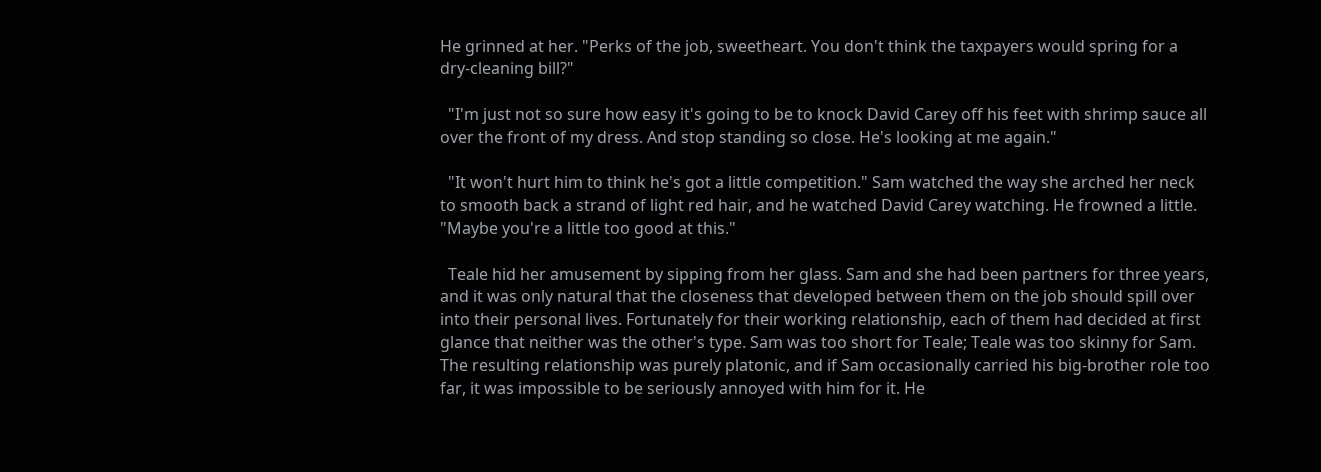He grinned at her. "Perks of the job, sweetheart. You don't think the taxpayers would spring for a dry-cleaning bill?"

  "I'm just not so sure how easy it's going to be to knock David Carey off his feet with shrimp sauce all over the front of my dress. And stop standing so close. He's looking at me again."

  "It won't hurt him to think he's got a little competition." Sam watched the way she arched her neck to smooth back a strand of light red hair, and he watched David Carey watching. He frowned a little. "Maybe you're a little too good at this."

  Teale hid her amusement by sipping from her glass. Sam and she had been partners for three years, and it was only natural that the closeness that developed between them on the job should spill over into their personal lives. Fortunately for their working relationship, each of them had decided at first glance that neither was the other's type. Sam was too short for Teale; Teale was too skinny for Sam. The resulting relationship was purely platonic, and if Sam occasionally carried his big-brother role too far, it was impossible to be seriously annoyed with him for it. He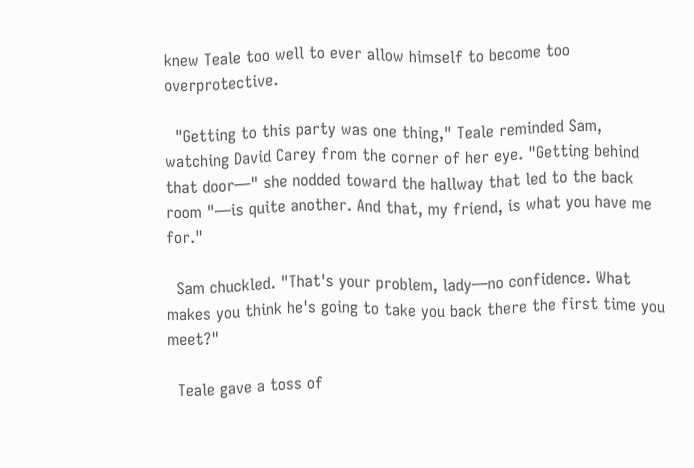knew Teale too well to ever allow himself to become too overprotective.

  "Getting to this party was one thing," Teale reminded Sam, watching David Carey from the corner of her eye. "Getting behind that door—" she nodded toward the hallway that led to the back room "—is quite another. And that, my friend, is what you have me for."

  Sam chuckled. "That's your problem, lady—no confidence. What makes you think he's going to take you back there the first time you meet?"

  Teale gave a toss of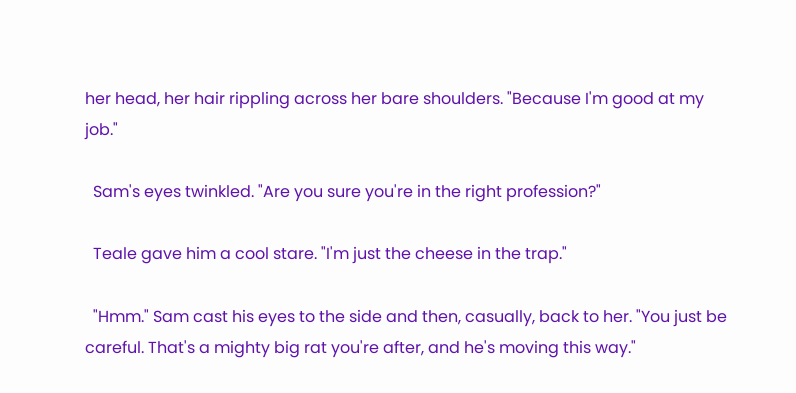her head, her hair rippling across her bare shoulders. "Because I'm good at my job."

  Sam's eyes twinkled. "Are you sure you're in the right profession?"

  Teale gave him a cool stare. "I'm just the cheese in the trap."

  "Hmm." Sam cast his eyes to the side and then, casually, back to her. "You just be careful. That's a mighty big rat you're after, and he's moving this way."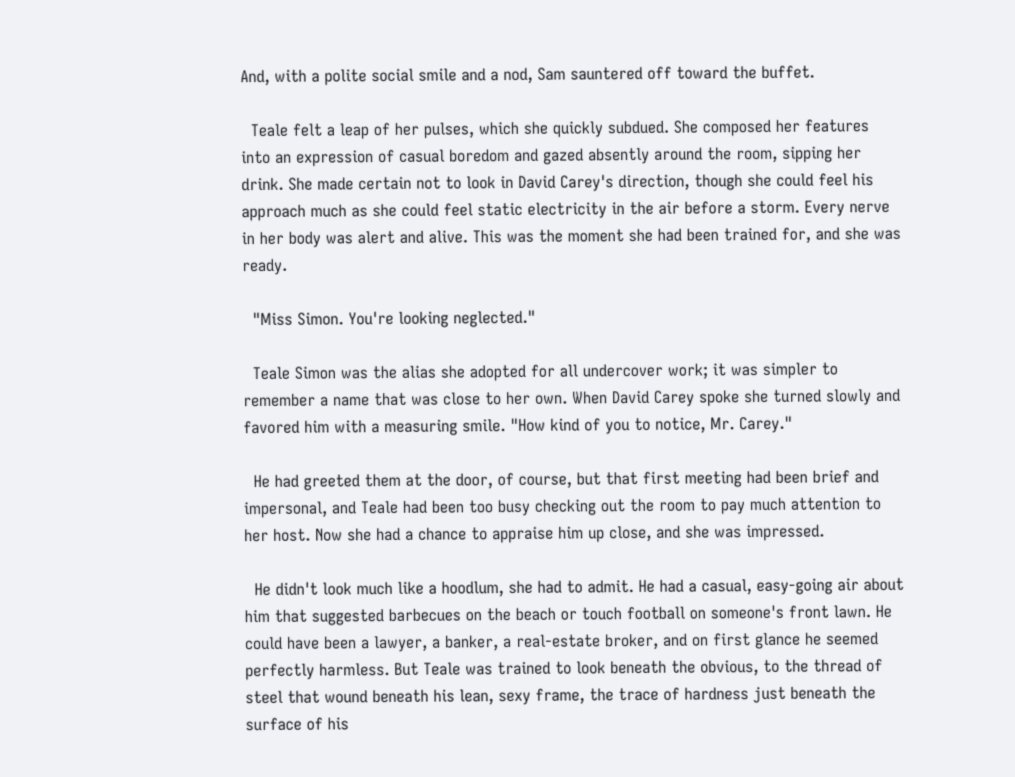And, with a polite social smile and a nod, Sam sauntered off toward the buffet.

  Teale felt a leap of her pulses, which she quickly subdued. She composed her features into an expression of casual boredom and gazed absently around the room, sipping her drink. She made certain not to look in David Carey's direction, though she could feel his approach much as she could feel static electricity in the air before a storm. Every nerve in her body was alert and alive. This was the moment she had been trained for, and she was ready.

  "Miss Simon. You're looking neglected."

  Teale Simon was the alias she adopted for all undercover work; it was simpler to remember a name that was close to her own. When David Carey spoke she turned slowly and favored him with a measuring smile. "How kind of you to notice, Mr. Carey."

  He had greeted them at the door, of course, but that first meeting had been brief and impersonal, and Teale had been too busy checking out the room to pay much attention to her host. Now she had a chance to appraise him up close, and she was impressed.

  He didn't look much like a hoodlum, she had to admit. He had a casual, easy-going air about him that suggested barbecues on the beach or touch football on someone's front lawn. He could have been a lawyer, a banker, a real-estate broker, and on first glance he seemed perfectly harmless. But Teale was trained to look beneath the obvious, to the thread of steel that wound beneath his lean, sexy frame, the trace of hardness just beneath the surface of his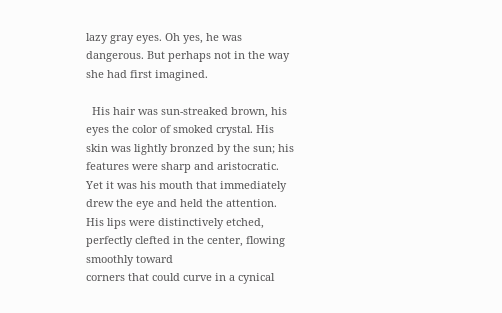lazy gray eyes. Oh yes, he was dangerous. But perhaps not in the way she had first imagined.

  His hair was sun-streaked brown, his eyes the color of smoked crystal. His skin was lightly bronzed by the sun; his features were sharp and aristocratic. Yet it was his mouth that immediately drew the eye and held the attention. His lips were distinctively etched, perfectly clefted in the center, flowing smoothly toward
corners that could curve in a cynical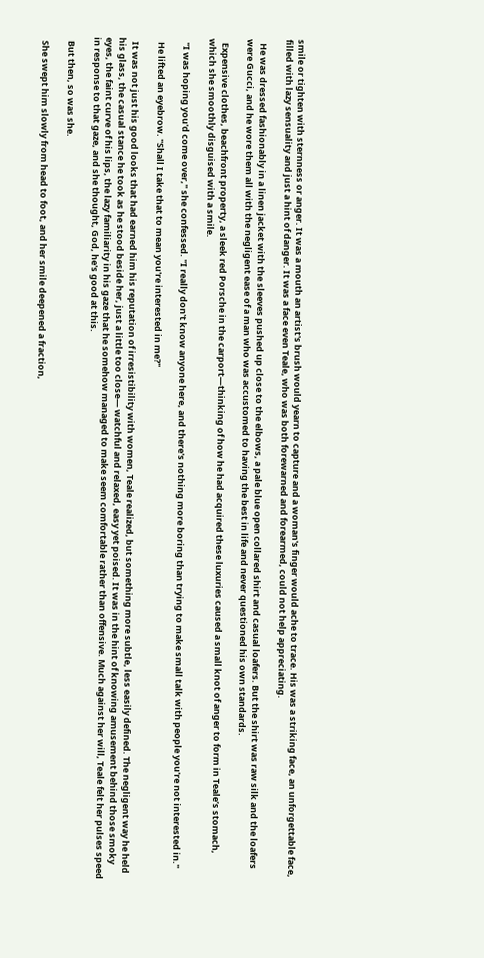smile or tighten with sternness or anger. It was a mouth an artist's brush would yearn to capture and a woman's finger would ache to trace. His was a striking face, an unforgettable face, filled with lazy sensuality and just a hint of danger. It was a face even Teale, who was both forewarned and forearmed, could not help appreciating.

  He was dressed fashionably in a linen jacket with the sleeves pushed up close to the elbows, a pale blue open collared shirt and casual loafers. But the shirt was raw silk and the loafers were Gucci, and he wore them all with the negligent ease of a man who was accustomed to having the best in life and never questioned his own standards.

  Expensive clothes, beachfront property, a sleek red Porsche in the carport—thinking of how he had acquired these luxuries caused a small knot of anger to form in Teale’s stomach, which she smoothly disguised with a smile.

  "I was hoping you'd come over," she confessed. "I really don't know anyone here, and there's nothing more boring than trying to make small talk with people you're not interested in."

  He lifted an eyebrow. "Shall I take that to mean you're interested in me?"

  It was not just his good looks that had earned him his reputation of irresistibility with women, Teale realized, but something more subtle, less easily defined. The negligent way he held his glass, the casual stance he took as he stood beside her, just a little too close— watchful and relaxed, easy yet poised. It was in the hint of knowing amusement behind those smoky eyes, the faint curve of his lips, the lazy familiarity in his gaze that he somehow managed to make seem comfortable rather than offensive. Much against her will, Teale felt her pulses speed in response to that gaze, and she thought, God, he's good at this.

  But then, so was she.

  She swept him slowly from head to foot, and her smile deepened a fraction,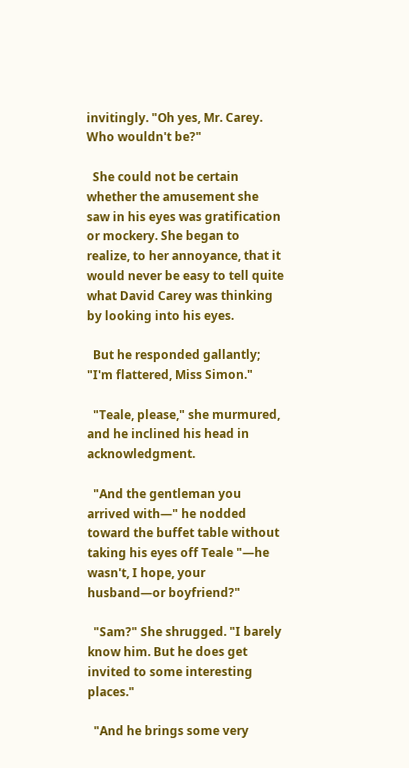invitingly. "Oh yes, Mr. Carey. Who wouldn't be?"

  She could not be certain whether the amusement she saw in his eyes was gratification or mockery. She began to realize, to her annoyance, that it would never be easy to tell quite what David Carey was thinking by looking into his eyes.

  But he responded gallantly; "I'm flattered, Miss Simon."

  "Teale, please," she murmured, and he inclined his head in acknowledgment.

  "And the gentleman you arrived with—" he nodded toward the buffet table without taking his eyes off Teale "—he wasn't, I hope, your husband—or boyfriend?"

  "Sam?" She shrugged. "I barely know him. But he does get invited to some interesting places."

  "And he brings some very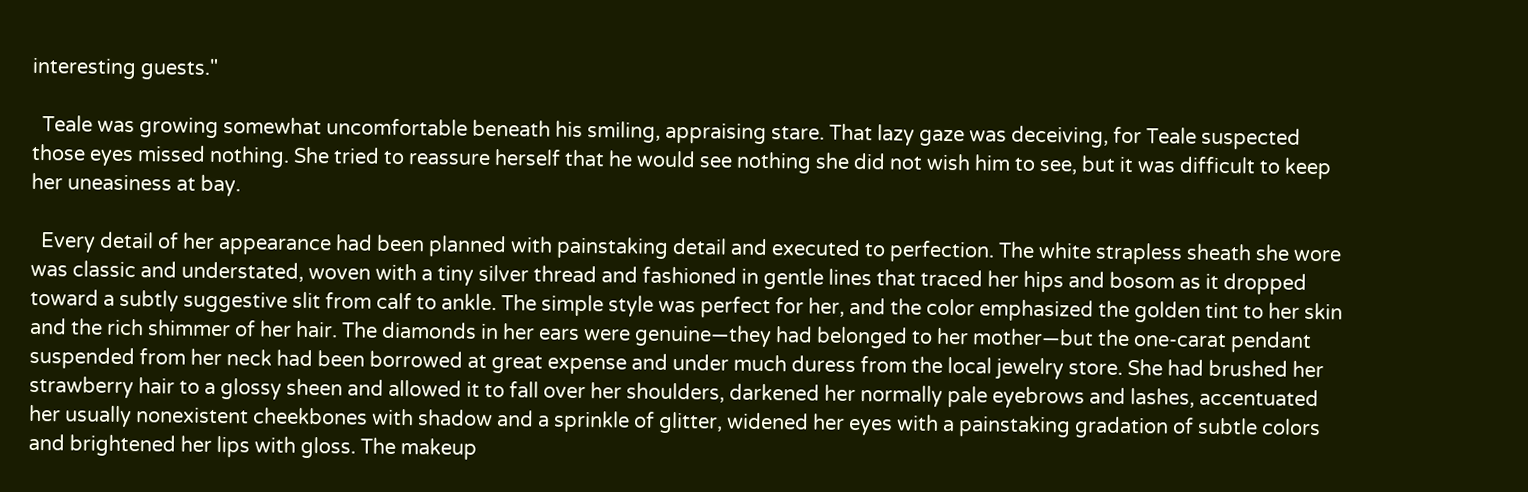interesting guests."

  Teale was growing somewhat uncomfortable beneath his smiling, appraising stare. That lazy gaze was deceiving, for Teale suspected those eyes missed nothing. She tried to reassure herself that he would see nothing she did not wish him to see, but it was difficult to keep her uneasiness at bay.

  Every detail of her appearance had been planned with painstaking detail and executed to perfection. The white strapless sheath she wore was classic and understated, woven with a tiny silver thread and fashioned in gentle lines that traced her hips and bosom as it dropped toward a subtly suggestive slit from calf to ankle. The simple style was perfect for her, and the color emphasized the golden tint to her skin and the rich shimmer of her hair. The diamonds in her ears were genuine—they had belonged to her mother—but the one-carat pendant suspended from her neck had been borrowed at great expense and under much duress from the local jewelry store. She had brushed her strawberry hair to a glossy sheen and allowed it to fall over her shoulders, darkened her normally pale eyebrows and lashes, accentuated her usually nonexistent cheekbones with shadow and a sprinkle of glitter, widened her eyes with a painstaking gradation of subtle colors and brightened her lips with gloss. The makeup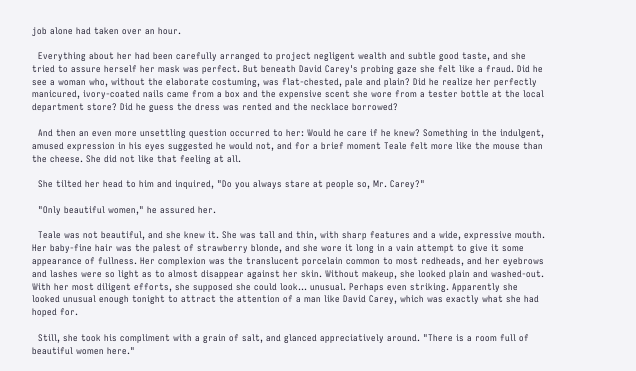job alone had taken over an hour.

  Everything about her had been carefully arranged to project negligent wealth and subtle good taste, and she tried to assure herself her mask was perfect. But beneath David Carey's probing gaze she felt like a fraud. Did he see a woman who, without the elaborate costuming, was flat-chested, pale and plain? Did he realize her perfectly manicured, ivory-coated nails came from a box and the expensive scent she wore from a tester bottle at the local department store? Did he guess the dress was rented and the necklace borrowed?

  And then an even more unsettling question occurred to her: Would he care if he knew? Something in the indulgent, amused expression in his eyes suggested he would not, and for a brief moment Teale felt more like the mouse than the cheese. She did not like that feeling at all.

  She tilted her head to him and inquired, "Do you always stare at people so, Mr. Carey?"

  "Only beautiful women," he assured her.

  Teale was not beautiful, and she knew it. She was tall and thin, with sharp features and a wide, expressive mouth. Her baby-fine hair was the palest of strawberry blonde, and she wore it long in a vain attempt to give it some appearance of fullness. Her complexion was the translucent porcelain common to most redheads, and her eyebrows and lashes were so light as to almost disappear against her skin. Without makeup, she looked plain and washed-out. With her most diligent efforts, she supposed she could look... unusual. Perhaps even striking. Apparently she looked unusual enough tonight to attract the attention of a man like David Carey, which was exactly what she had hoped for.

  Still, she took his compliment with a grain of salt, and glanced appreciatively around. "There is a room full of beautiful women here."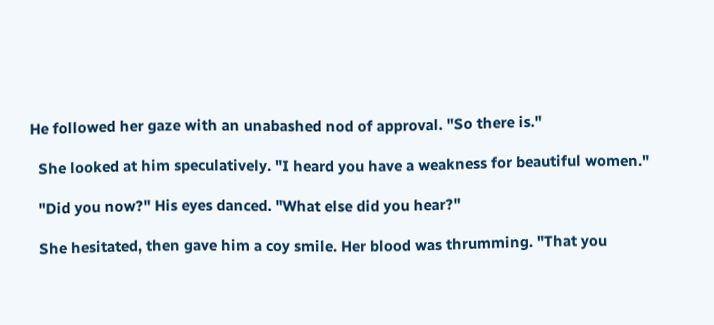He followed her gaze with an unabashed nod of approval. "So there is."

  She looked at him speculatively. "I heard you have a weakness for beautiful women."

  "Did you now?" His eyes danced. "What else did you hear?"

  She hesitated, then gave him a coy smile. Her blood was thrumming. "That you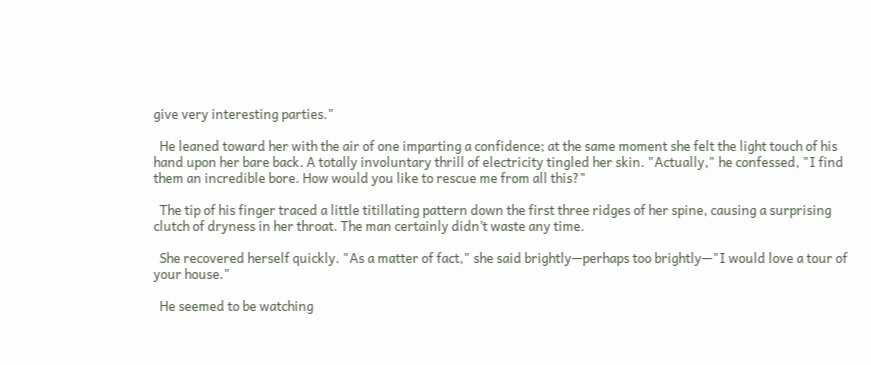give very interesting parties."

  He leaned toward her with the air of one imparting a confidence; at the same moment she felt the light touch of his hand upon her bare back. A totally involuntary thrill of electricity tingled her skin. "Actually," he confessed, "I find them an incredible bore. How would you like to rescue me from all this?"

  The tip of his finger traced a little titillating pattern down the first three ridges of her spine, causing a surprising clutch of dryness in her throat. The man certainly didn’t waste any time.

  She recovered herself quickly. "As a matter of fact," she said brightly—perhaps too brightly—"I would love a tour of your house."

  He seemed to be watching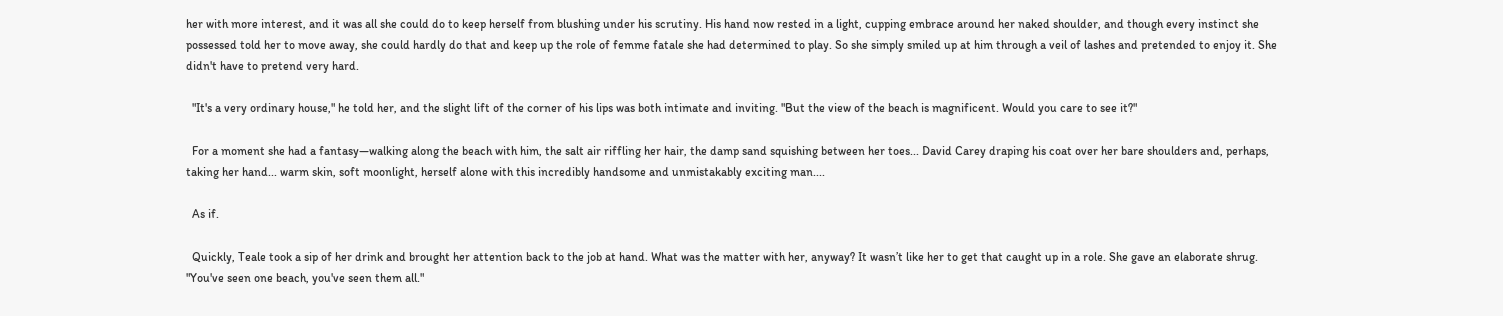her with more interest, and it was all she could do to keep herself from blushing under his scrutiny. His hand now rested in a light, cupping embrace around her naked shoulder, and though every instinct she possessed told her to move away, she could hardly do that and keep up the role of femme fatale she had determined to play. So she simply smiled up at him through a veil of lashes and pretended to enjoy it. She didn't have to pretend very hard.

  "It's a very ordinary house," he told her, and the slight lift of the corner of his lips was both intimate and inviting. "But the view of the beach is magnificent. Would you care to see it?"

  For a moment she had a fantasy—walking along the beach with him, the salt air riffling her hair, the damp sand squishing between her toes... David Carey draping his coat over her bare shoulders and, perhaps, taking her hand... warm skin, soft moonlight, herself alone with this incredibly handsome and unmistakably exciting man....

  As if.

  Quickly, Teale took a sip of her drink and brought her attention back to the job at hand. What was the matter with her, anyway? It wasn’t like her to get that caught up in a role. She gave an elaborate shrug. "You've seen one beach, you've seen them all."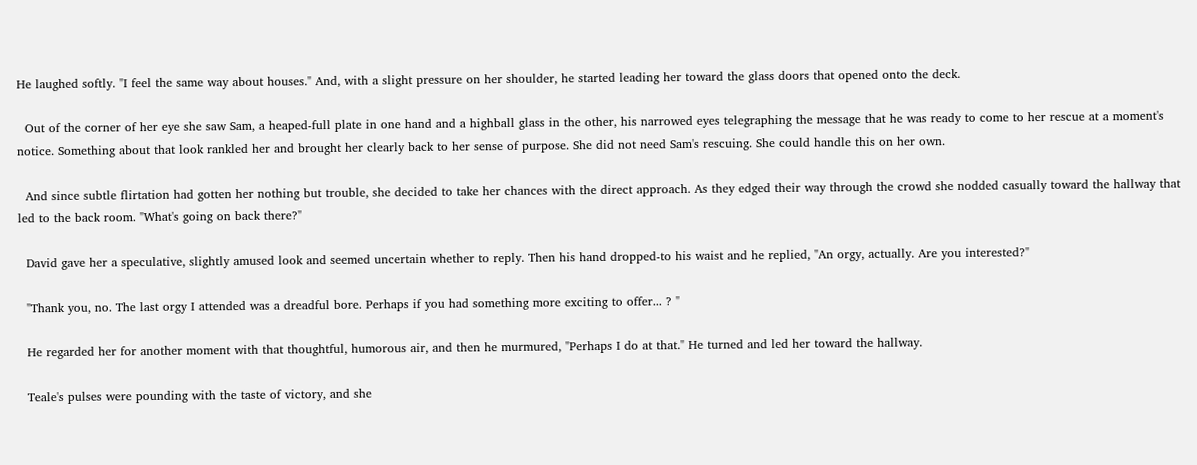He laughed softly. "I feel the same way about houses." And, with a slight pressure on her shoulder, he started leading her toward the glass doors that opened onto the deck.

  Out of the corner of her eye she saw Sam, a heaped-full plate in one hand and a highball glass in the other, his narrowed eyes telegraphing the message that he was ready to come to her rescue at a moment's
notice. Something about that look rankled her and brought her clearly back to her sense of purpose. She did not need Sam's rescuing. She could handle this on her own.

  And since subtle flirtation had gotten her nothing but trouble, she decided to take her chances with the direct approach. As they edged their way through the crowd she nodded casually toward the hallway that led to the back room. "What's going on back there?"

  David gave her a speculative, slightly amused look and seemed uncertain whether to reply. Then his hand dropped-to his waist and he replied, "An orgy, actually. Are you interested?"

  "Thank you, no. The last orgy I attended was a dreadful bore. Perhaps if you had something more exciting to offer... ? "

  He regarded her for another moment with that thoughtful, humorous air, and then he murmured, "Perhaps I do at that." He turned and led her toward the hallway.

  Teale's pulses were pounding with the taste of victory, and she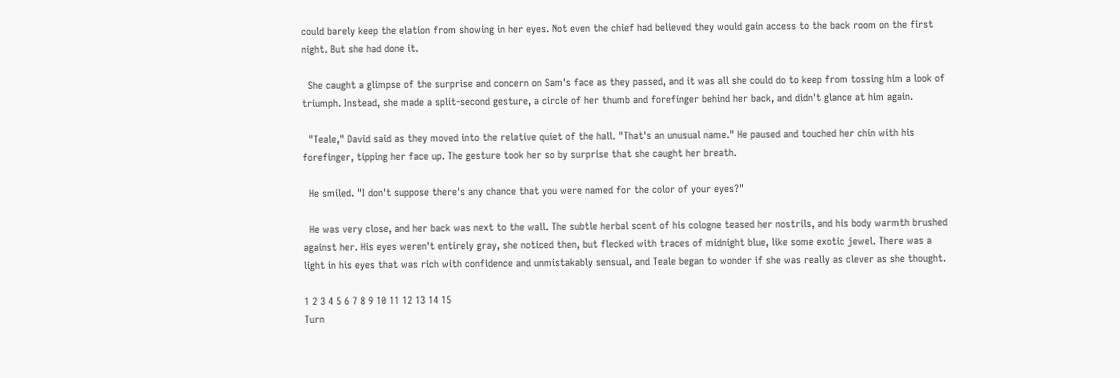could barely keep the elation from showing in her eyes. Not even the chief had believed they would gain access to the back room on the first night. But she had done it.

  She caught a glimpse of the surprise and concern on Sam's face as they passed, and it was all she could do to keep from tossing him a look of triumph. Instead, she made a split-second gesture, a circle of her thumb and forefinger behind her back, and didn't glance at him again.

  "Teale," David said as they moved into the relative quiet of the hall. "That's an unusual name." He paused and touched her chin with his forefinger, tipping her face up. The gesture took her so by surprise that she caught her breath.

  He smiled. "I don't suppose there's any chance that you were named for the color of your eyes?"

  He was very close, and her back was next to the wall. The subtle herbal scent of his cologne teased her nostrils, and his body warmth brushed against her. His eyes weren't entirely gray, she noticed then, but flecked with traces of midnight blue, like some exotic jewel. There was a light in his eyes that was rich with confidence and unmistakably sensual, and Teale began to wonder if she was really as clever as she thought.

1 2 3 4 5 6 7 8 9 10 11 12 13 14 15
Turn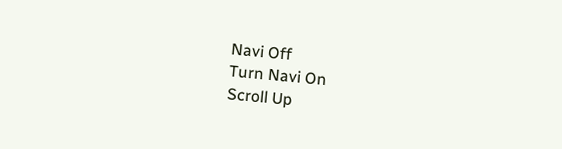Navi Off
Turn Navi On
Scroll Up